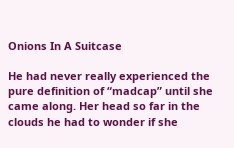Onions In A Suitcase

He had never really experienced the pure definition of “madcap” until she came along. Her head so far in the clouds he had to wonder if she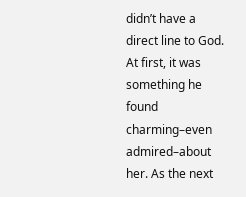didn’t have a direct line to God. At first, it was something he found charming–even admired–about her. As the next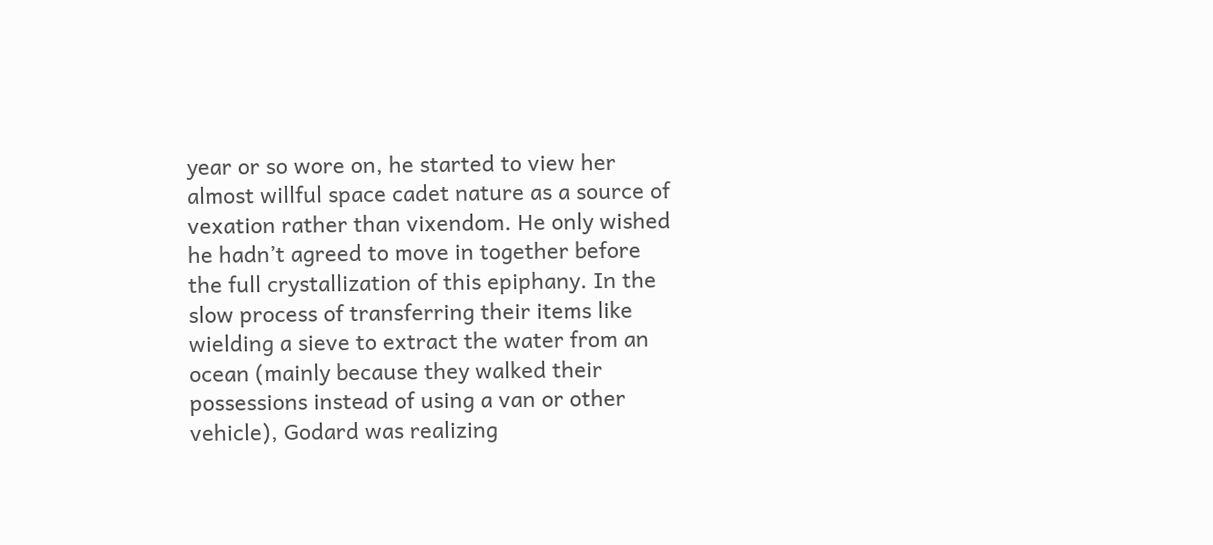year or so wore on, he started to view her almost willful space cadet nature as a source of vexation rather than vixendom. He only wished he hadn’t agreed to move in together before the full crystallization of this epiphany. In the slow process of transferring their items like wielding a sieve to extract the water from an ocean (mainly because they walked their possessions instead of using a van or other vehicle), Godard was realizing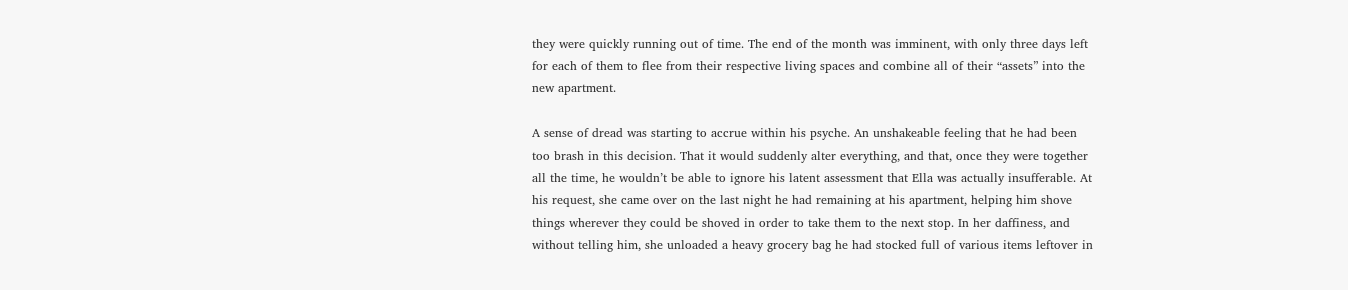they were quickly running out of time. The end of the month was imminent, with only three days left for each of them to flee from their respective living spaces and combine all of their “assets” into the new apartment.

A sense of dread was starting to accrue within his psyche. An unshakeable feeling that he had been too brash in this decision. That it would suddenly alter everything, and that, once they were together all the time, he wouldn’t be able to ignore his latent assessment that Ella was actually insufferable. At his request, she came over on the last night he had remaining at his apartment, helping him shove things wherever they could be shoved in order to take them to the next stop. In her daffiness, and without telling him, she unloaded a heavy grocery bag he had stocked full of various items leftover in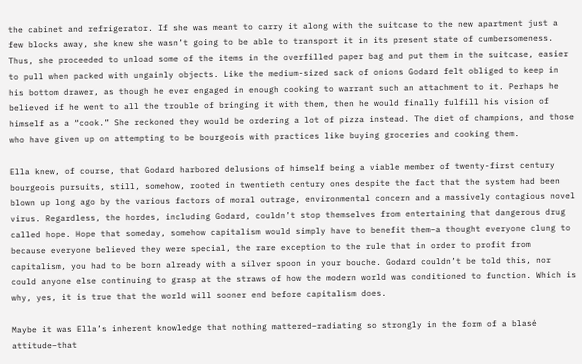the cabinet and refrigerator. If she was meant to carry it along with the suitcase to the new apartment just a few blocks away, she knew she wasn’t going to be able to transport it in its present state of cumbersomeness. Thus, she proceeded to unload some of the items in the overfilled paper bag and put them in the suitcase, easier to pull when packed with ungainly objects. Like the medium-sized sack of onions Godard felt obliged to keep in his bottom drawer, as though he ever engaged in enough cooking to warrant such an attachment to it. Perhaps he believed if he went to all the trouble of bringing it with them, then he would finally fulfill his vision of himself as a “cook.” She reckoned they would be ordering a lot of pizza instead. The diet of champions, and those who have given up on attempting to be bourgeois with practices like buying groceries and cooking them.

Ella knew, of course, that Godard harbored delusions of himself being a viable member of twenty-first century bourgeois pursuits, still, somehow, rooted in twentieth century ones despite the fact that the system had been blown up long ago by the various factors of moral outrage, environmental concern and a massively contagious novel virus. Regardless, the hordes, including Godard, couldn’t stop themselves from entertaining that dangerous drug called hope. Hope that someday, somehow capitalism would simply have to benefit them–a thought everyone clung to because everyone believed they were special, the rare exception to the rule that in order to profit from capitalism, you had to be born already with a silver spoon in your bouche. Godard couldn’t be told this, nor could anyone else continuing to grasp at the straws of how the modern world was conditioned to function. Which is why, yes, it is true that the world will sooner end before capitalism does.

Maybe it was Ella’s inherent knowledge that nothing mattered–radiating so strongly in the form of a blasé attitude–that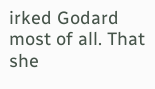irked Godard most of all. That she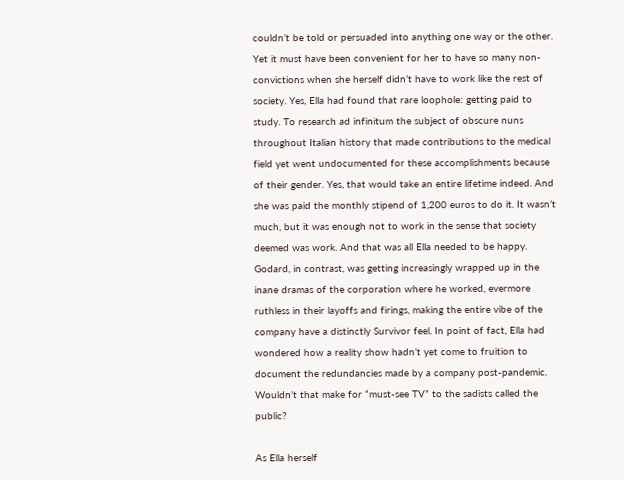couldn’t be told or persuaded into anything one way or the other. Yet it must have been convenient for her to have so many non-convictions when she herself didn’t have to work like the rest of society. Yes, Ella had found that rare loophole: getting paid to study. To research ad infinitum the subject of obscure nuns throughout Italian history that made contributions to the medical field yet went undocumented for these accomplishments because of their gender. Yes, that would take an entire lifetime indeed. And she was paid the monthly stipend of 1,200 euros to do it. It wasn’t much, but it was enough not to work in the sense that society deemed was work. And that was all Ella needed to be happy. Godard, in contrast, was getting increasingly wrapped up in the inane dramas of the corporation where he worked, evermore ruthless in their layoffs and firings, making the entire vibe of the company have a distinctly Survivor feel. In point of fact, Ella had wondered how a reality show hadn’t yet come to fruition to document the redundancies made by a company post-pandemic. Wouldn’t that make for “must-see TV” to the sadists called the public?

As Ella herself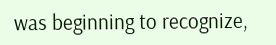was beginning to recognize,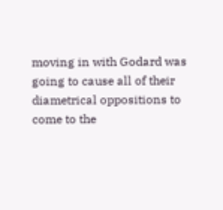moving in with Godard was going to cause all of their diametrical oppositions to come to the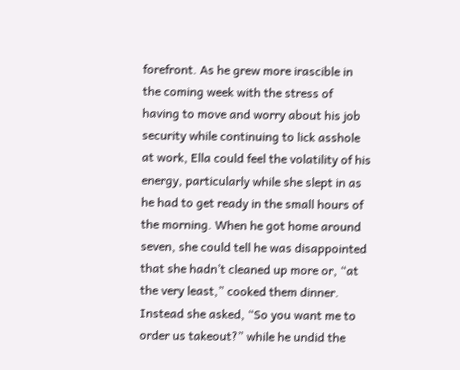forefront. As he grew more irascible in the coming week with the stress of having to move and worry about his job security while continuing to lick asshole at work, Ella could feel the volatility of his energy, particularly while she slept in as he had to get ready in the small hours of the morning. When he got home around seven, she could tell he was disappointed that she hadn’t cleaned up more or, “at the very least,” cooked them dinner. Instead she asked, “So you want me to order us takeout?” while he undid the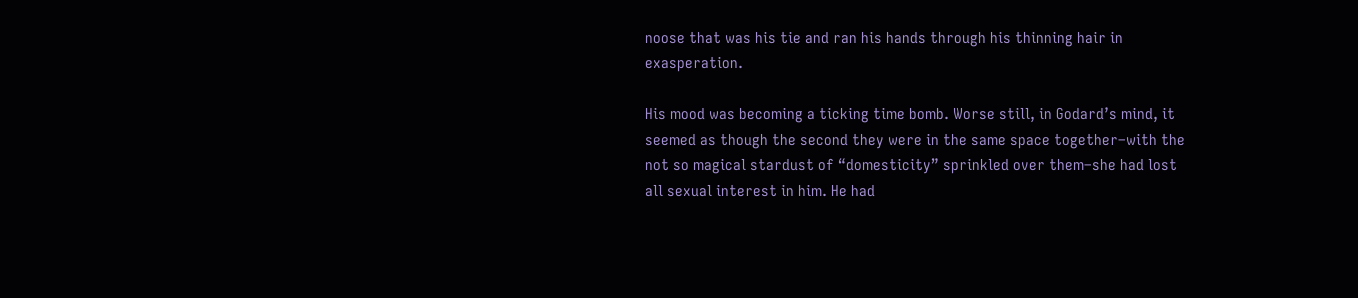noose that was his tie and ran his hands through his thinning hair in exasperation.

His mood was becoming a ticking time bomb. Worse still, in Godard’s mind, it seemed as though the second they were in the same space together–with the not so magical stardust of “domesticity” sprinkled over them–she had lost all sexual interest in him. He had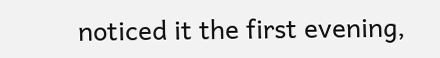noticed it the first evening,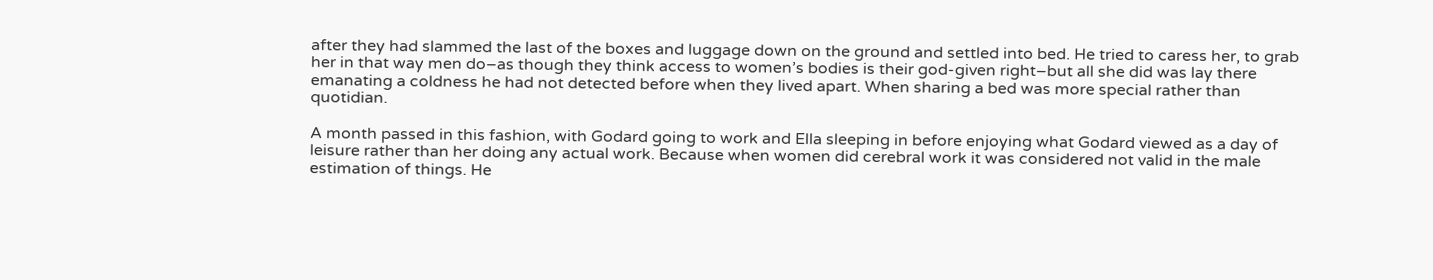after they had slammed the last of the boxes and luggage down on the ground and settled into bed. He tried to caress her, to grab her in that way men do–as though they think access to women’s bodies is their god-given right–but all she did was lay there emanating a coldness he had not detected before when they lived apart. When sharing a bed was more special rather than quotidian.

A month passed in this fashion, with Godard going to work and Ella sleeping in before enjoying what Godard viewed as a day of leisure rather than her doing any actual work. Because when women did cerebral work it was considered not valid in the male estimation of things. He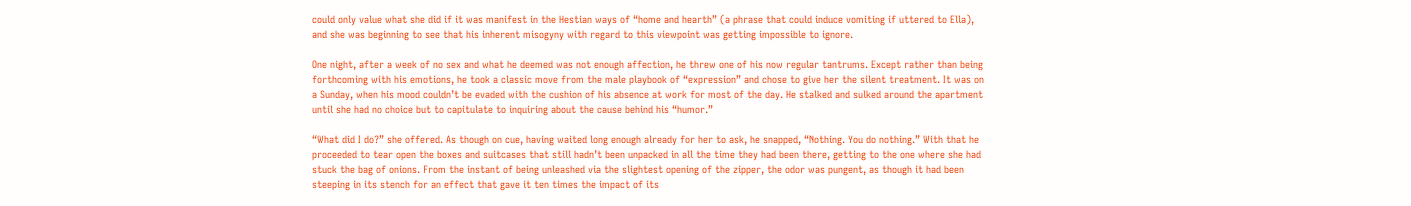could only value what she did if it was manifest in the Hestian ways of “home and hearth” (a phrase that could induce vomiting if uttered to Ella), and she was beginning to see that his inherent misogyny with regard to this viewpoint was getting impossible to ignore.

One night, after a week of no sex and what he deemed was not enough affection, he threw one of his now regular tantrums. Except rather than being forthcoming with his emotions, he took a classic move from the male playbook of “expression” and chose to give her the silent treatment. It was on a Sunday, when his mood couldn’t be evaded with the cushion of his absence at work for most of the day. He stalked and sulked around the apartment until she had no choice but to capitulate to inquiring about the cause behind his “humor.”

“What did I do?” she offered. As though on cue, having waited long enough already for her to ask, he snapped, “Nothing. You do nothing.” With that he proceeded to tear open the boxes and suitcases that still hadn’t been unpacked in all the time they had been there, getting to the one where she had stuck the bag of onions. From the instant of being unleashed via the slightest opening of the zipper, the odor was pungent, as though it had been steeping in its stench for an effect that gave it ten times the impact of its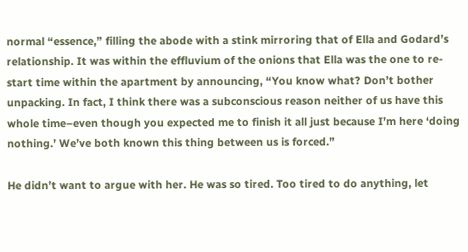normal “essence,” filling the abode with a stink mirroring that of Ella and Godard’s relationship. It was within the effluvium of the onions that Ella was the one to re-start time within the apartment by announcing, “You know what? Don’t bother unpacking. In fact, I think there was a subconscious reason neither of us have this whole time–even though you expected me to finish it all just because I’m here ‘doing nothing.’ We’ve both known this thing between us is forced.”

He didn’t want to argue with her. He was so tired. Too tired to do anything, let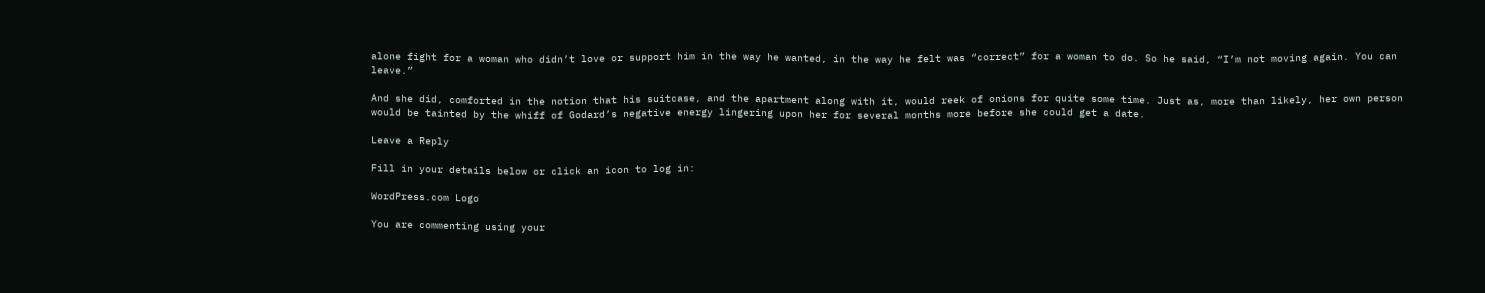alone fight for a woman who didn’t love or support him in the way he wanted, in the way he felt was “correct” for a woman to do. So he said, “I’m not moving again. You can leave.”

And she did, comforted in the notion that his suitcase, and the apartment along with it, would reek of onions for quite some time. Just as, more than likely, her own person would be tainted by the whiff of Godard’s negative energy lingering upon her for several months more before she could get a date.

Leave a Reply

Fill in your details below or click an icon to log in:

WordPress.com Logo

You are commenting using your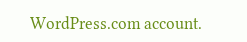WordPress.com account.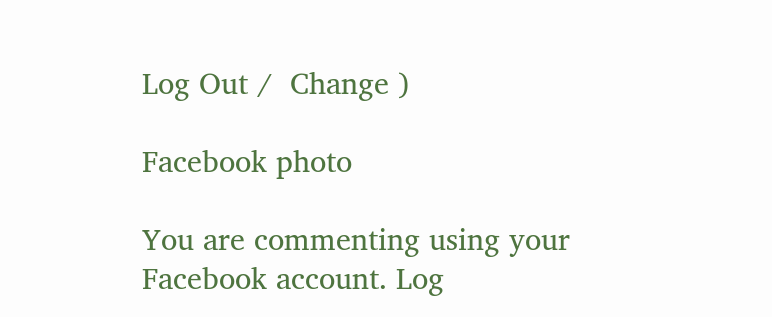Log Out /  Change )

Facebook photo

You are commenting using your Facebook account. Log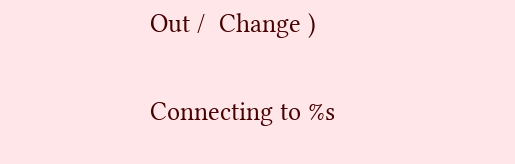Out /  Change )

Connecting to %s